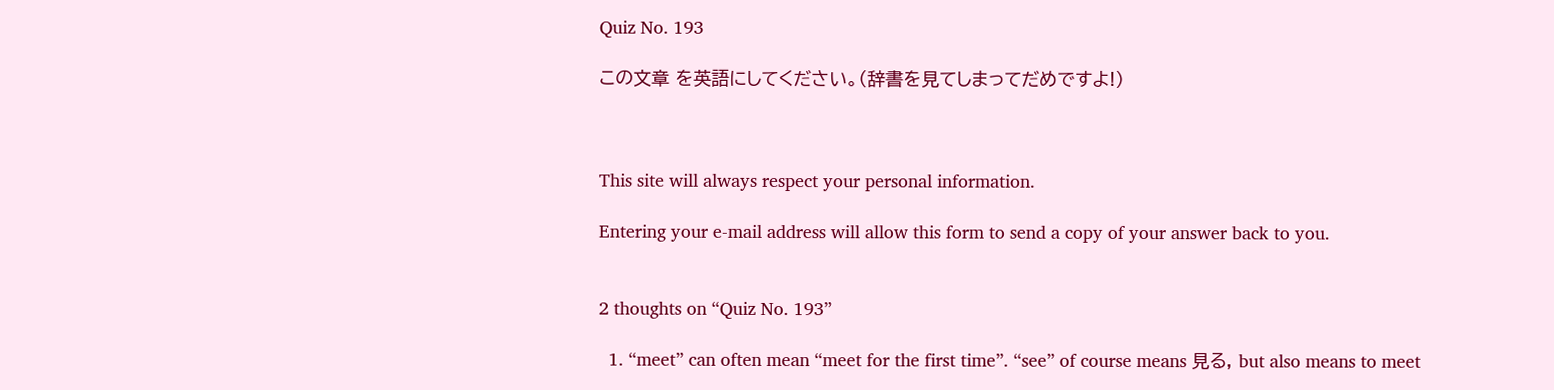Quiz No. 193

この文章 を英語にしてください。(辞書を見てしまってだめですよ!)



This site will always respect your personal information.

Entering your e-mail address will allow this form to send a copy of your answer back to you.


2 thoughts on “Quiz No. 193”

  1. “meet” can often mean “meet for the first time”. “see” of course means 見る, but also means to meet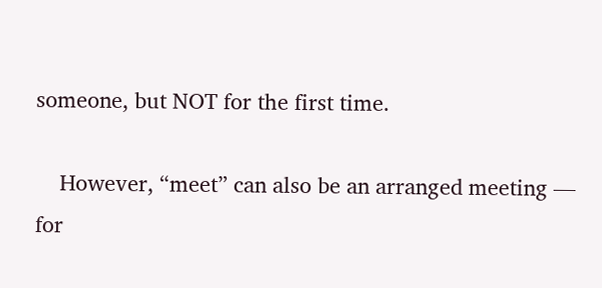someone, but NOT for the first time.

    However, “meet” can also be an arranged meeting — for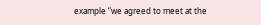example “we agreed to meet at the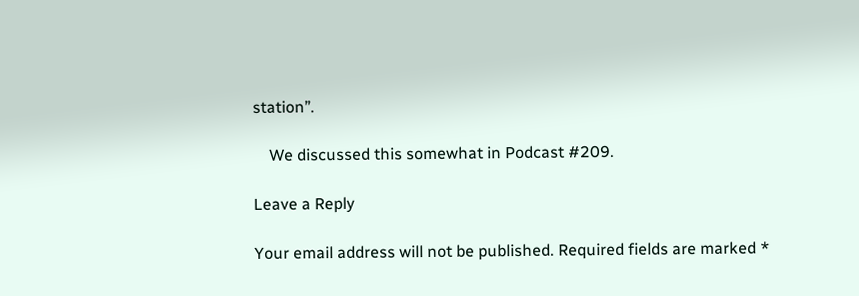station”.

    We discussed this somewhat in Podcast #209.

Leave a Reply

Your email address will not be published. Required fields are marked *